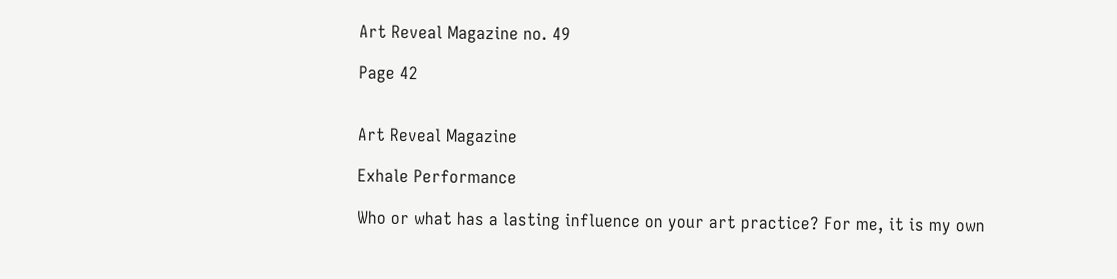Art Reveal Magazine no. 49

Page 42


Art Reveal Magazine

Exhale Performance

Who or what has a lasting influence on your art practice? For me, it is my own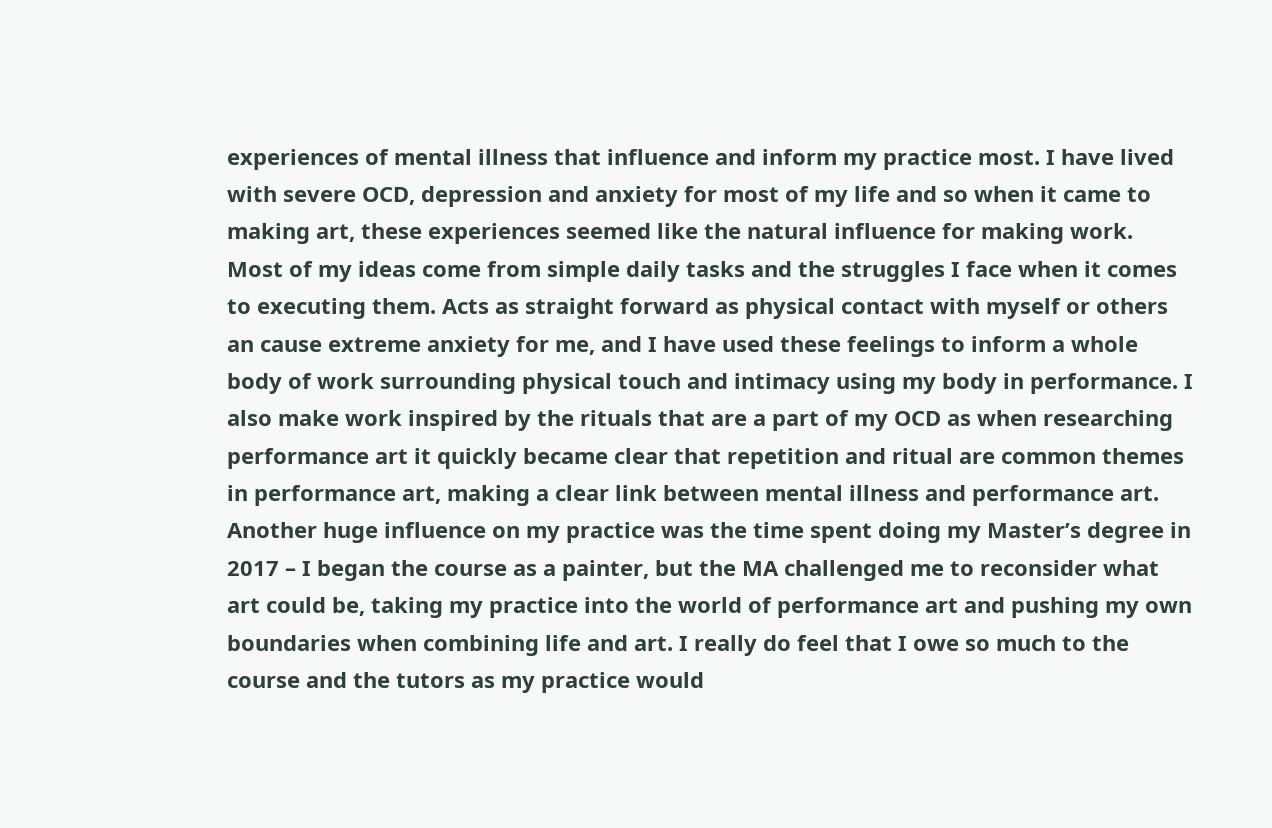experiences of mental illness that influence and inform my practice most. I have lived with severe OCD, depression and anxiety for most of my life and so when it came to making art, these experiences seemed like the natural influence for making work. Most of my ideas come from simple daily tasks and the struggles I face when it comes to executing them. Acts as straight forward as physical contact with myself or others an cause extreme anxiety for me, and I have used these feelings to inform a whole body of work surrounding physical touch and intimacy using my body in performance. I also make work inspired by the rituals that are a part of my OCD as when researching performance art it quickly became clear that repetition and ritual are common themes in performance art, making a clear link between mental illness and performance art. Another huge influence on my practice was the time spent doing my Master’s degree in 2017 – I began the course as a painter, but the MA challenged me to reconsider what art could be, taking my practice into the world of performance art and pushing my own boundaries when combining life and art. I really do feel that I owe so much to the course and the tutors as my practice would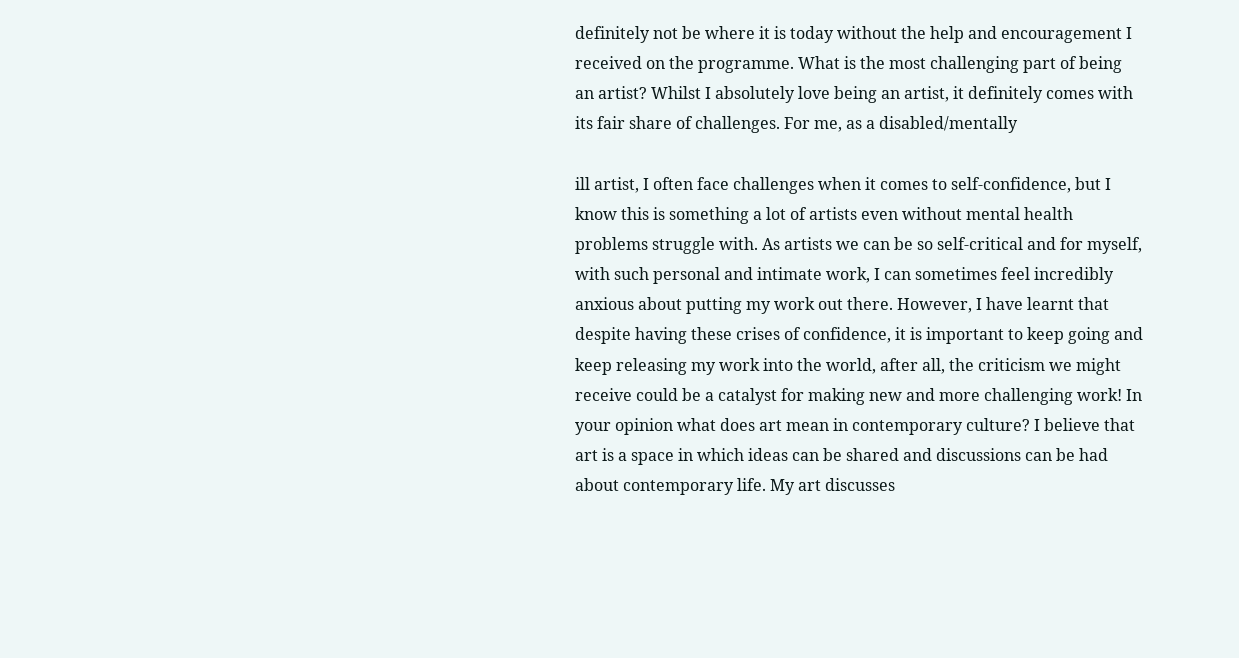definitely not be where it is today without the help and encouragement I received on the programme. What is the most challenging part of being an artist? Whilst I absolutely love being an artist, it definitely comes with its fair share of challenges. For me, as a disabled/mentally

ill artist, I often face challenges when it comes to self-confidence, but I know this is something a lot of artists even without mental health problems struggle with. As artists we can be so self-critical and for myself, with such personal and intimate work, I can sometimes feel incredibly anxious about putting my work out there. However, I have learnt that despite having these crises of confidence, it is important to keep going and keep releasing my work into the world, after all, the criticism we might receive could be a catalyst for making new and more challenging work! In your opinion what does art mean in contemporary culture? I believe that art is a space in which ideas can be shared and discussions can be had about contemporary life. My art discusses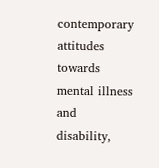contemporary attitudes towards mental illness and disability,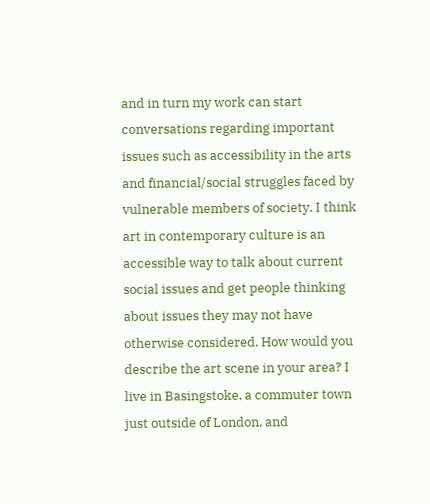and in turn my work can start conversations regarding important issues such as accessibility in the arts and financial/social struggles faced by vulnerable members of society. I think art in contemporary culture is an accessible way to talk about current social issues and get people thinking about issues they may not have otherwise considered. How would you describe the art scene in your area? I live in Basingstoke, a commuter town just outside of London, and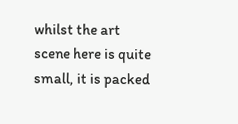whilst the art scene here is quite small, it is packed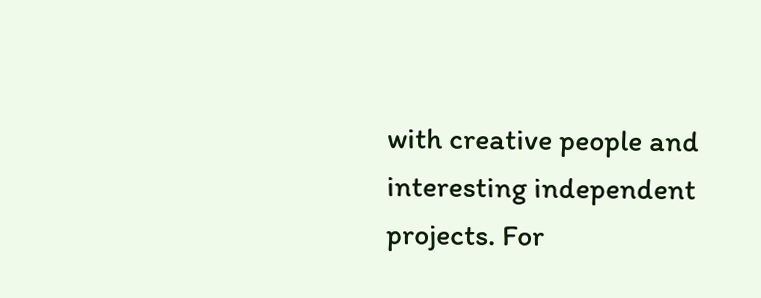with creative people and interesting independent projects. For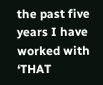the past five years I have worked with ‘THAT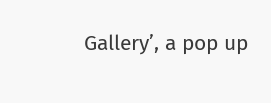Gallery’, a pop up